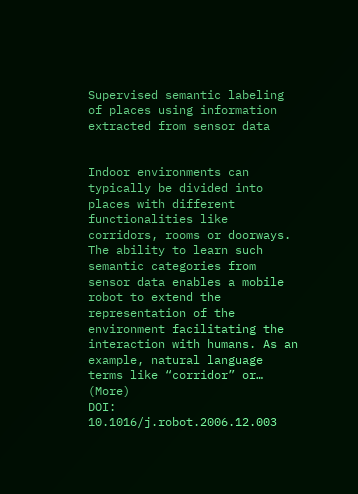Supervised semantic labeling of places using information extracted from sensor data


Indoor environments can typically be divided into places with different functionalities like corridors, rooms or doorways. The ability to learn such semantic categories from sensor data enables a mobile robot to extend the representation of the environment facilitating the interaction with humans. As an example, natural language terms like “corridor” or… (More)
DOI: 10.1016/j.robot.2006.12.003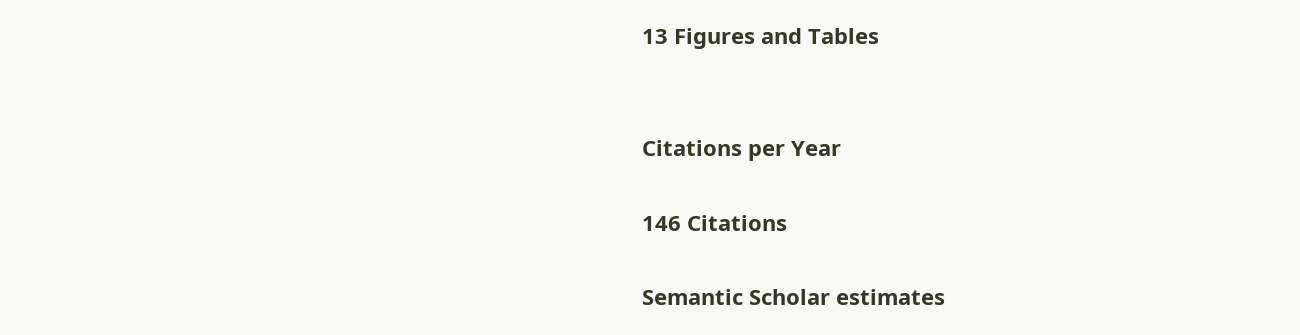13 Figures and Tables


Citations per Year

146 Citations

Semantic Scholar estimates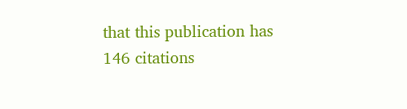that this publication has 146 citations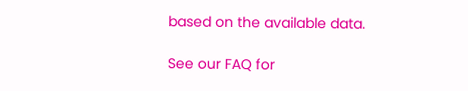based on the available data.

See our FAQ for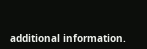additional information.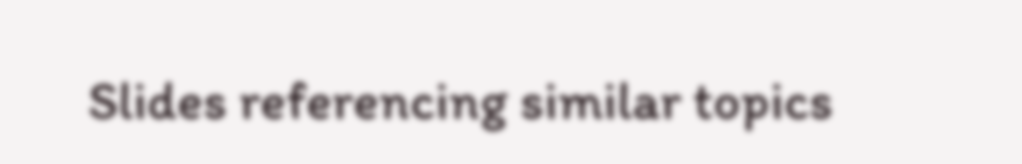Slides referencing similar topics